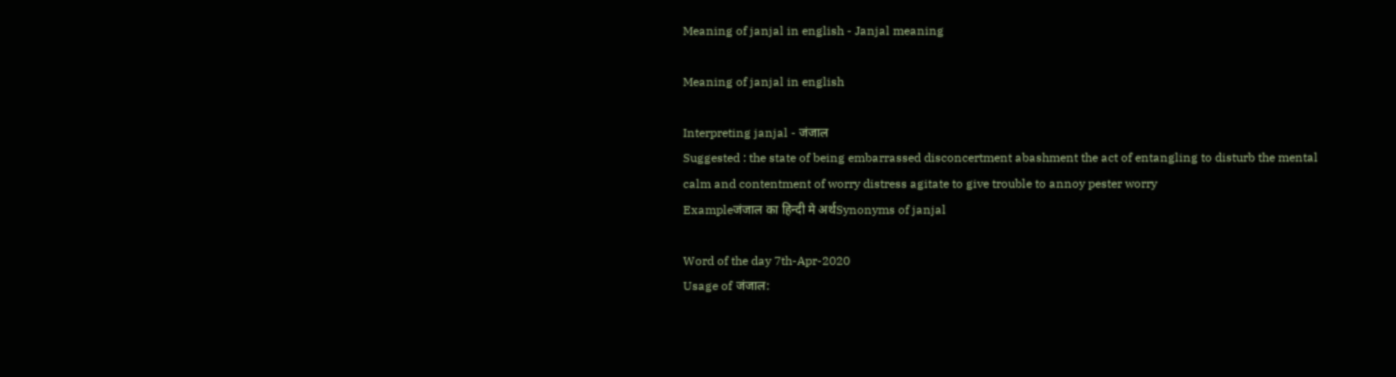Meaning of janjal in english - Janjal meaning

Meaning of janjal in english

Interpreting janjal - जंजाल
Suggested : the state of being embarrassed disconcertment abashment the act of entangling to disturb the mental calm and contentment of worry distress agitate to give trouble to annoy pester worry
Exampleजंजाल का हिन्दी मे अर्थSynonyms of janjal

Word of the day 7th-Apr-2020
Usage of जंजाल: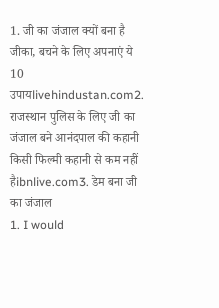1. जी का जंजाल क्यों बना है जीका, बचने के लिए अपनाएं ये 10 उपायlivehindustan.com2. राजस्थान पुलिस के लिए जी का जंजाल बने आनंदपाल की कहानी किसी फिल्मी कहानी से कम नहीं हैibnlive.com3. डेम बना जी का जंजाल
1. I would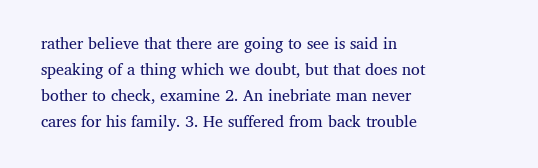rather believe that there are going to see is said in speaking of a thing which we doubt, but that does not bother to check, examine 2. An inebriate man never cares for his family. 3. He suffered from back trouble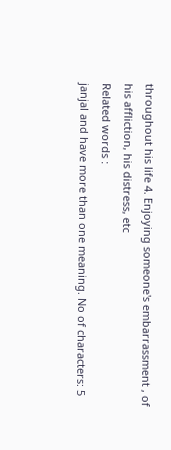throughout his life 4. Enjoying someone's embarrassment , of his affliction, his distress, etc
Related words :
janjal and have more than one meaning. No of characters: 5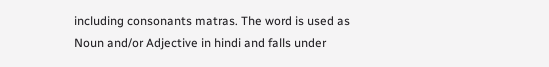including consonants matras. The word is used as Noun and/or Adjective in hindi and falls under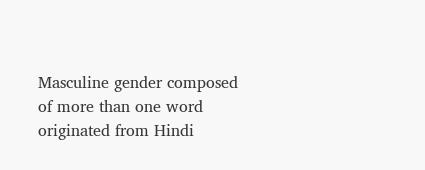Masculine gender composed of more than one word originated from Hindi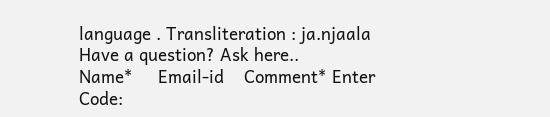language . Transliteration : ja.njaala
Have a question? Ask here..
Name*     Email-id    Comment* Enter Code: